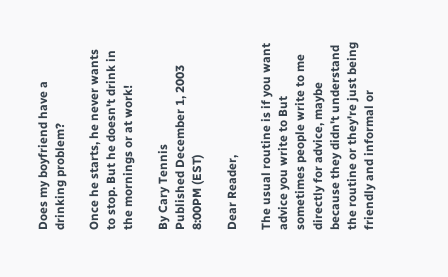Does my boyfriend have a drinking problem?

Once he starts, he never wants to stop. But he doesn't drink in the mornings or at work!

By Cary Tennis
Published December 1, 2003 8:00PM (EST)

Dear Reader,

The usual routine is if you want advice you write to But sometimes people write to me directly for advice, maybe because they didn't understand the routine or they're just being friendly and informal or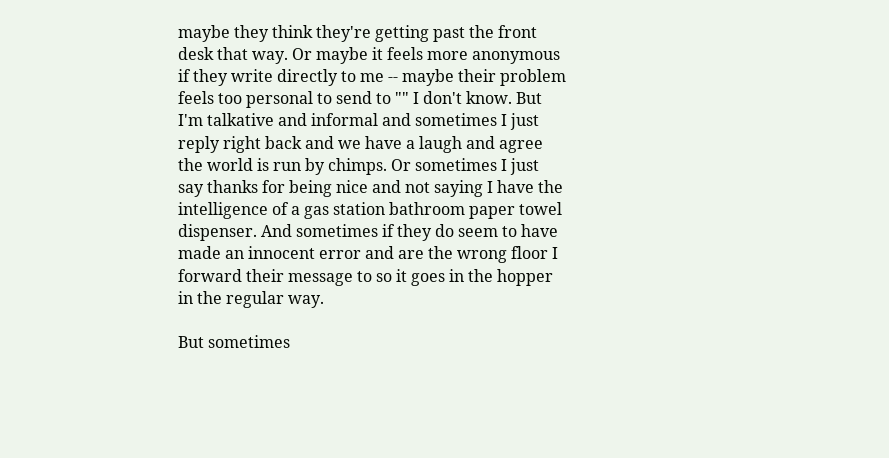maybe they think they're getting past the front desk that way. Or maybe it feels more anonymous if they write directly to me -- maybe their problem feels too personal to send to "" I don't know. But I'm talkative and informal and sometimes I just reply right back and we have a laugh and agree the world is run by chimps. Or sometimes I just say thanks for being nice and not saying I have the intelligence of a gas station bathroom paper towel dispenser. And sometimes if they do seem to have made an innocent error and are the wrong floor I forward their message to so it goes in the hopper in the regular way.

But sometimes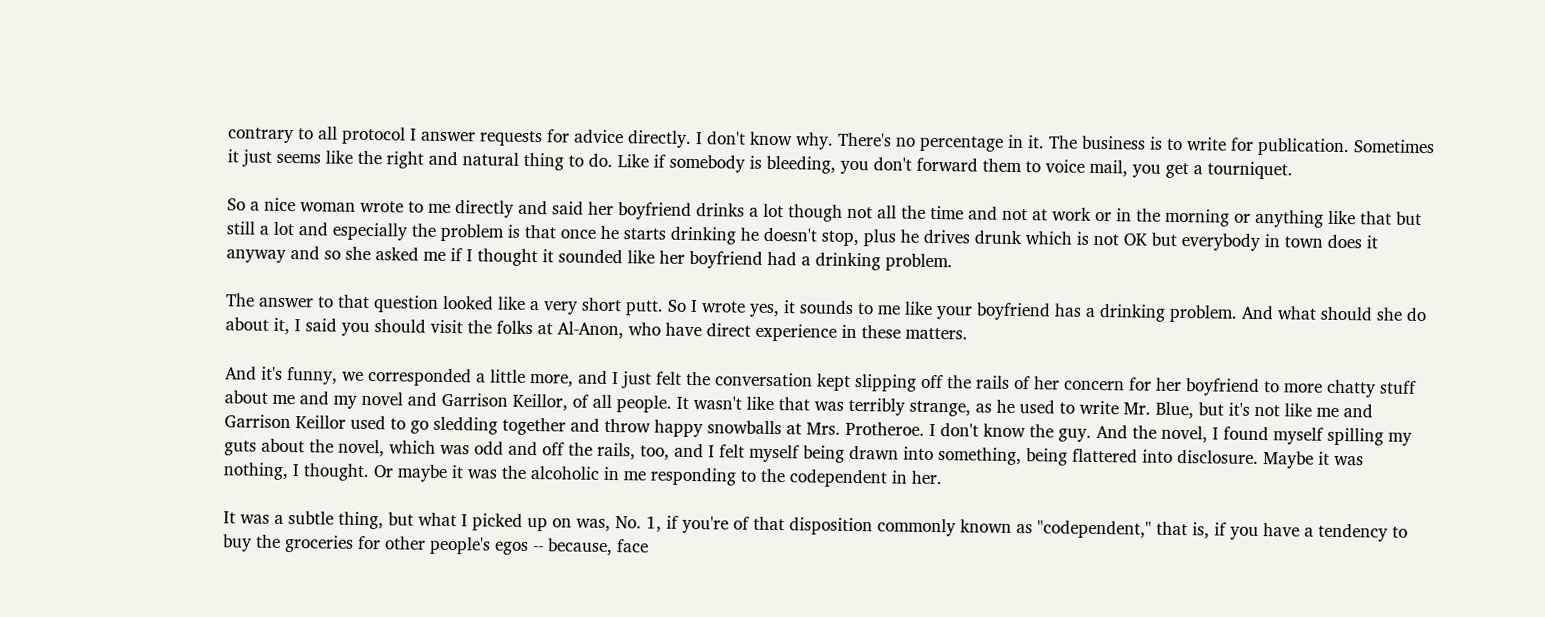contrary to all protocol I answer requests for advice directly. I don't know why. There's no percentage in it. The business is to write for publication. Sometimes it just seems like the right and natural thing to do. Like if somebody is bleeding, you don't forward them to voice mail, you get a tourniquet.

So a nice woman wrote to me directly and said her boyfriend drinks a lot though not all the time and not at work or in the morning or anything like that but still a lot and especially the problem is that once he starts drinking he doesn't stop, plus he drives drunk which is not OK but everybody in town does it anyway and so she asked me if I thought it sounded like her boyfriend had a drinking problem.

The answer to that question looked like a very short putt. So I wrote yes, it sounds to me like your boyfriend has a drinking problem. And what should she do about it, I said you should visit the folks at Al-Anon, who have direct experience in these matters.

And it's funny, we corresponded a little more, and I just felt the conversation kept slipping off the rails of her concern for her boyfriend to more chatty stuff about me and my novel and Garrison Keillor, of all people. It wasn't like that was terribly strange, as he used to write Mr. Blue, but it's not like me and Garrison Keillor used to go sledding together and throw happy snowballs at Mrs. Protheroe. I don't know the guy. And the novel, I found myself spilling my guts about the novel, which was odd and off the rails, too, and I felt myself being drawn into something, being flattered into disclosure. Maybe it was nothing, I thought. Or maybe it was the alcoholic in me responding to the codependent in her.

It was a subtle thing, but what I picked up on was, No. 1, if you're of that disposition commonly known as "codependent," that is, if you have a tendency to buy the groceries for other people's egos -- because, face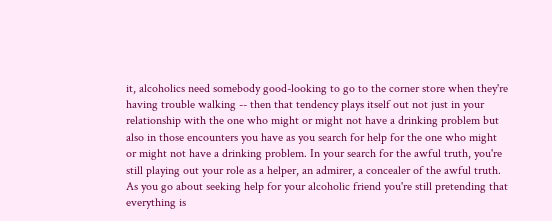it, alcoholics need somebody good-looking to go to the corner store when they're having trouble walking -- then that tendency plays itself out not just in your relationship with the one who might or might not have a drinking problem but also in those encounters you have as you search for help for the one who might or might not have a drinking problem. In your search for the awful truth, you're still playing out your role as a helper, an admirer, a concealer of the awful truth. As you go about seeking help for your alcoholic friend you're still pretending that everything is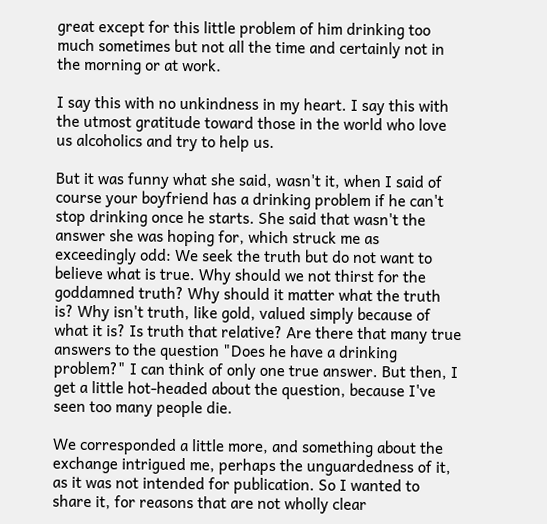great except for this little problem of him drinking too much sometimes but not all the time and certainly not in the morning or at work.

I say this with no unkindness in my heart. I say this with the utmost gratitude toward those in the world who love us alcoholics and try to help us.

But it was funny what she said, wasn't it, when I said of course your boyfriend has a drinking problem if he can't stop drinking once he starts. She said that wasn't the answer she was hoping for, which struck me as exceedingly odd: We seek the truth but do not want to believe what is true. Why should we not thirst for the goddamned truth? Why should it matter what the truth is? Why isn't truth, like gold, valued simply because of what it is? Is truth that relative? Are there that many true answers to the question "Does he have a drinking problem?" I can think of only one true answer. But then, I get a little hot-headed about the question, because I've seen too many people die.

We corresponded a little more, and something about the exchange intrigued me, perhaps the unguardedness of it, as it was not intended for publication. So I wanted to share it, for reasons that are not wholly clear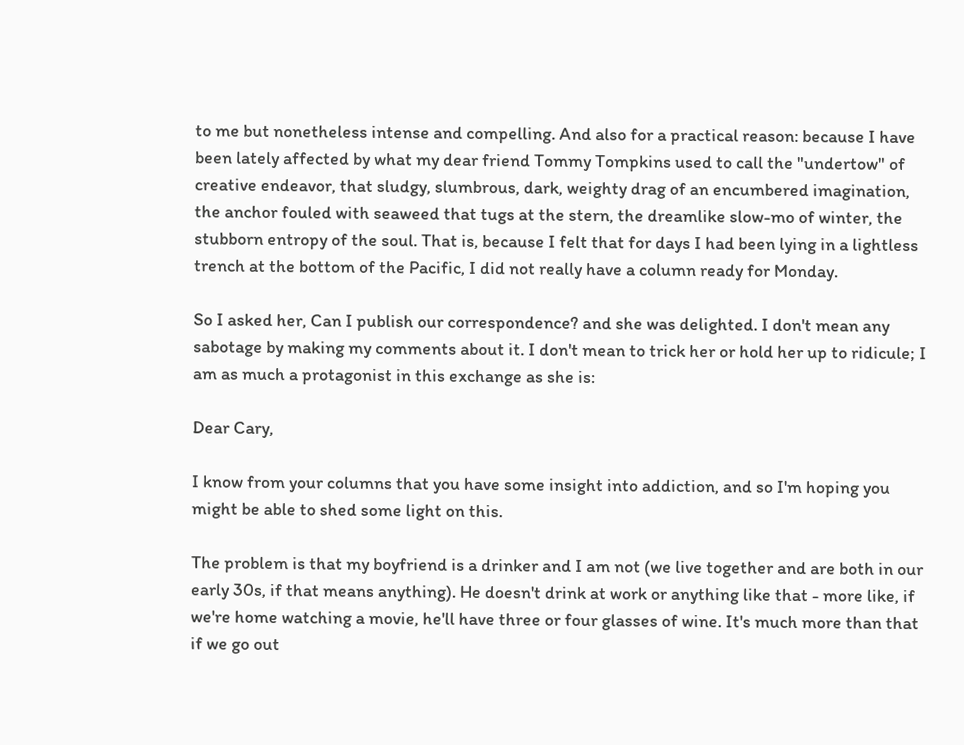to me but nonetheless intense and compelling. And also for a practical reason: because I have been lately affected by what my dear friend Tommy Tompkins used to call the "undertow" of creative endeavor, that sludgy, slumbrous, dark, weighty drag of an encumbered imagination, the anchor fouled with seaweed that tugs at the stern, the dreamlike slow-mo of winter, the stubborn entropy of the soul. That is, because I felt that for days I had been lying in a lightless trench at the bottom of the Pacific, I did not really have a column ready for Monday.

So I asked her, Can I publish our correspondence? and she was delighted. I don't mean any sabotage by making my comments about it. I don't mean to trick her or hold her up to ridicule; I am as much a protagonist in this exchange as she is:

Dear Cary,

I know from your columns that you have some insight into addiction, and so I'm hoping you might be able to shed some light on this.

The problem is that my boyfriend is a drinker and I am not (we live together and are both in our early 30s, if that means anything). He doesn't drink at work or anything like that - more like, if we're home watching a movie, he'll have three or four glasses of wine. It's much more than that if we go out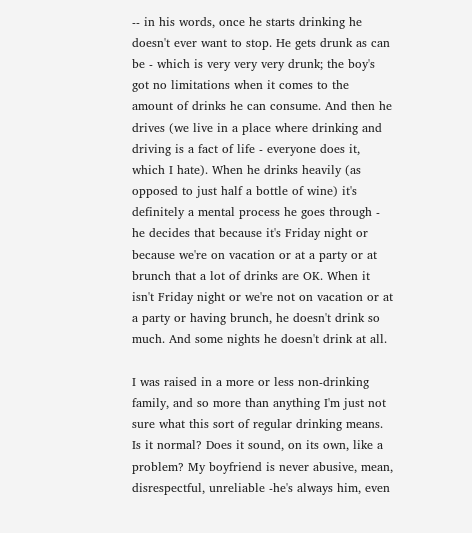-- in his words, once he starts drinking he doesn't ever want to stop. He gets drunk as can be - which is very very very drunk; the boy's got no limitations when it comes to the amount of drinks he can consume. And then he drives (we live in a place where drinking and driving is a fact of life - everyone does it, which I hate). When he drinks heavily (as opposed to just half a bottle of wine) it's definitely a mental process he goes through - he decides that because it's Friday night or because we're on vacation or at a party or at brunch that a lot of drinks are OK. When it isn't Friday night or we're not on vacation or at a party or having brunch, he doesn't drink so much. And some nights he doesn't drink at all.

I was raised in a more or less non-drinking family, and so more than anything I'm just not sure what this sort of regular drinking means. Is it normal? Does it sound, on its own, like a problem? My boyfriend is never abusive, mean, disrespectful, unreliable -he's always him, even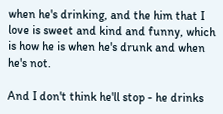when he's drinking, and the him that I love is sweet and kind and funny, which is how he is when he's drunk and when he's not.

And I don't think he'll stop - he drinks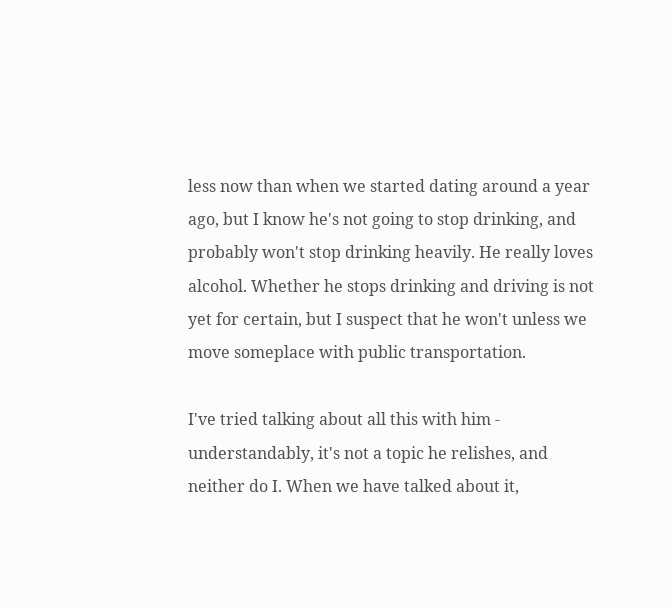less now than when we started dating around a year ago, but I know he's not going to stop drinking, and probably won't stop drinking heavily. He really loves alcohol. Whether he stops drinking and driving is not yet for certain, but I suspect that he won't unless we move someplace with public transportation.

I've tried talking about all this with him - understandably, it's not a topic he relishes, and neither do I. When we have talked about it,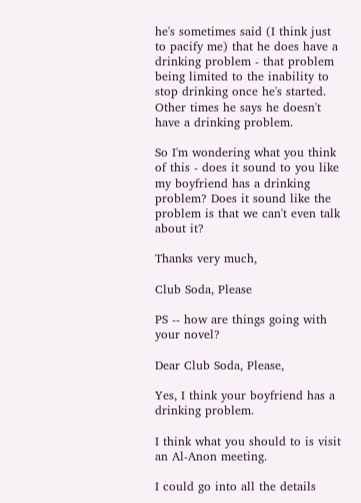he's sometimes said (I think just to pacify me) that he does have a drinking problem - that problem being limited to the inability to stop drinking once he's started. Other times he says he doesn't have a drinking problem.

So I'm wondering what you think of this - does it sound to you like my boyfriend has a drinking problem? Does it sound like the problem is that we can't even talk about it?

Thanks very much,

Club Soda, Please

PS -- how are things going with your novel?

Dear Club Soda, Please,

Yes, I think your boyfriend has a drinking problem.

I think what you should to is visit an Al-Anon meeting.

I could go into all the details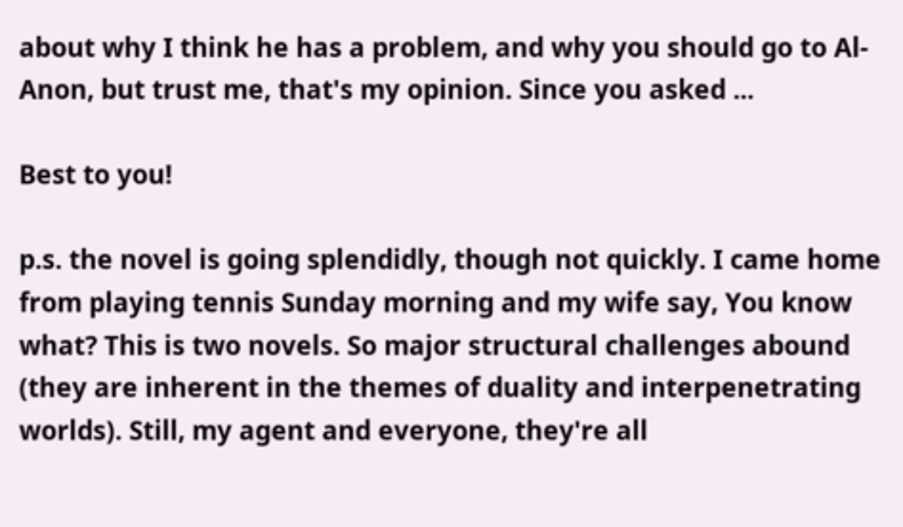about why I think he has a problem, and why you should go to Al-Anon, but trust me, that's my opinion. Since you asked ...

Best to you!

p.s. the novel is going splendidly, though not quickly. I came home from playing tennis Sunday morning and my wife say, You know what? This is two novels. So major structural challenges abound (they are inherent in the themes of duality and interpenetrating worlds). Still, my agent and everyone, they're all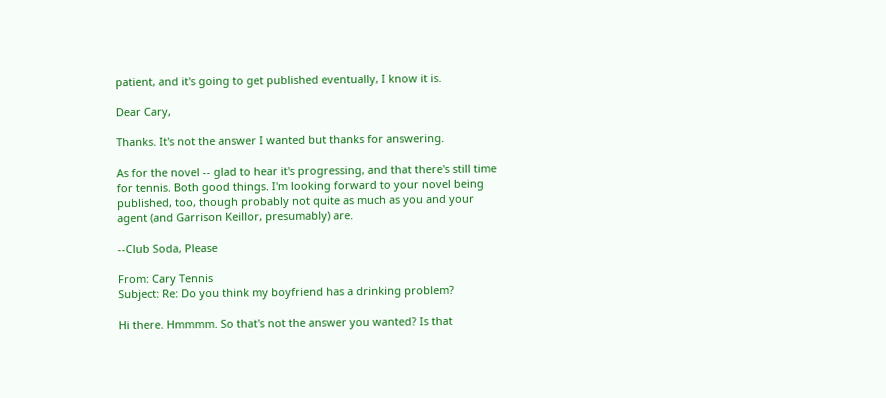patient, and it's going to get published eventually, I know it is.

Dear Cary,

Thanks. It's not the answer I wanted but thanks for answering.

As for the novel -- glad to hear it's progressing, and that there's still time for tennis. Both good things. I'm looking forward to your novel being published, too, though probably not quite as much as you and your agent (and Garrison Keillor, presumably) are.

--Club Soda, Please

From: Cary Tennis
Subject: Re: Do you think my boyfriend has a drinking problem?

Hi there. Hmmmm. So that's not the answer you wanted? Is that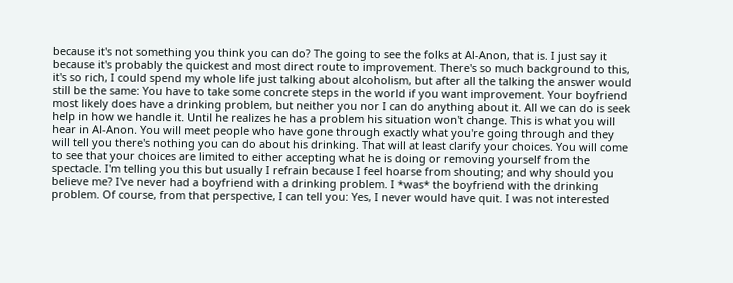because it's not something you think you can do? The going to see the folks at Al-Anon, that is. I just say it because it's probably the quickest and most direct route to improvement. There's so much background to this, it's so rich, I could spend my whole life just talking about alcoholism, but after all the talking the answer would still be the same: You have to take some concrete steps in the world if you want improvement. Your boyfriend most likely does have a drinking problem, but neither you nor I can do anything about it. All we can do is seek help in how we handle it. Until he realizes he has a problem his situation won't change. This is what you will hear in Al-Anon. You will meet people who have gone through exactly what you're going through and they will tell you there's nothing you can do about his drinking. That will at least clarify your choices. You will come to see that your choices are limited to either accepting what he is doing or removing yourself from the spectacle. I'm telling you this but usually I refrain because I feel hoarse from shouting; and why should you believe me? I've never had a boyfriend with a drinking problem. I *was* the boyfriend with the drinking problem. Of course, from that perspective, I can tell you: Yes, I never would have quit. I was not interested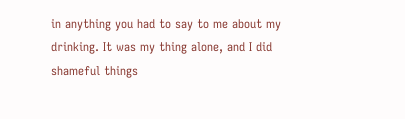in anything you had to say to me about my drinking. It was my thing alone, and I did shameful things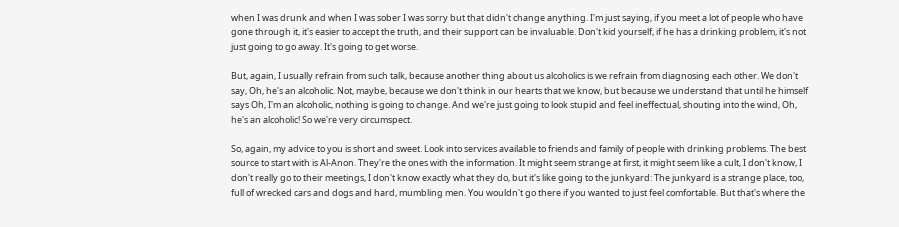when I was drunk and when I was sober I was sorry but that didn't change anything. I'm just saying, if you meet a lot of people who have gone through it, it's easier to accept the truth, and their support can be invaluable. Don't kid yourself, if he has a drinking problem, it's not just going to go away. It's going to get worse.

But, again, I usually refrain from such talk, because another thing about us alcoholics is we refrain from diagnosing each other. We don't say, Oh, he's an alcoholic. Not, maybe, because we don't think in our hearts that we know, but because we understand that until he himself says Oh, I'm an alcoholic, nothing is going to change. And we're just going to look stupid and feel ineffectual, shouting into the wind, Oh, he's an alcoholic! So we're very circumspect.

So, again, my advice to you is short and sweet. Look into services available to friends and family of people with drinking problems. The best source to start with is Al-Anon. They're the ones with the information. It might seem strange at first, it might seem like a cult, I don't know, I don't really go to their meetings, I don't know exactly what they do, but it's like going to the junkyard: The junkyard is a strange place, too, full of wrecked cars and dogs and hard, mumbling men. You wouldn't go there if you wanted to just feel comfortable. But that's where the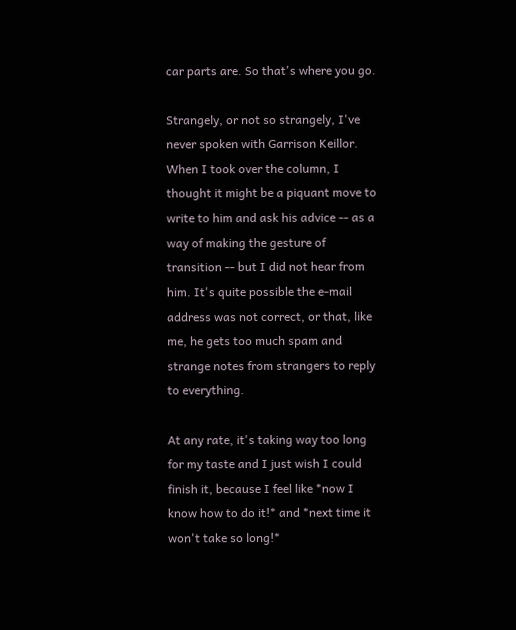car parts are. So that's where you go.

Strangely, or not so strangely, I've never spoken with Garrison Keillor. When I took over the column, I thought it might be a piquant move to write to him and ask his advice -- as a way of making the gesture of transition -- but I did not hear from him. It's quite possible the e-mail address was not correct, or that, like me, he gets too much spam and strange notes from strangers to reply to everything.

At any rate, it's taking way too long for my taste and I just wish I could finish it, because I feel like *now I know how to do it!* and *next time it won't take so long!*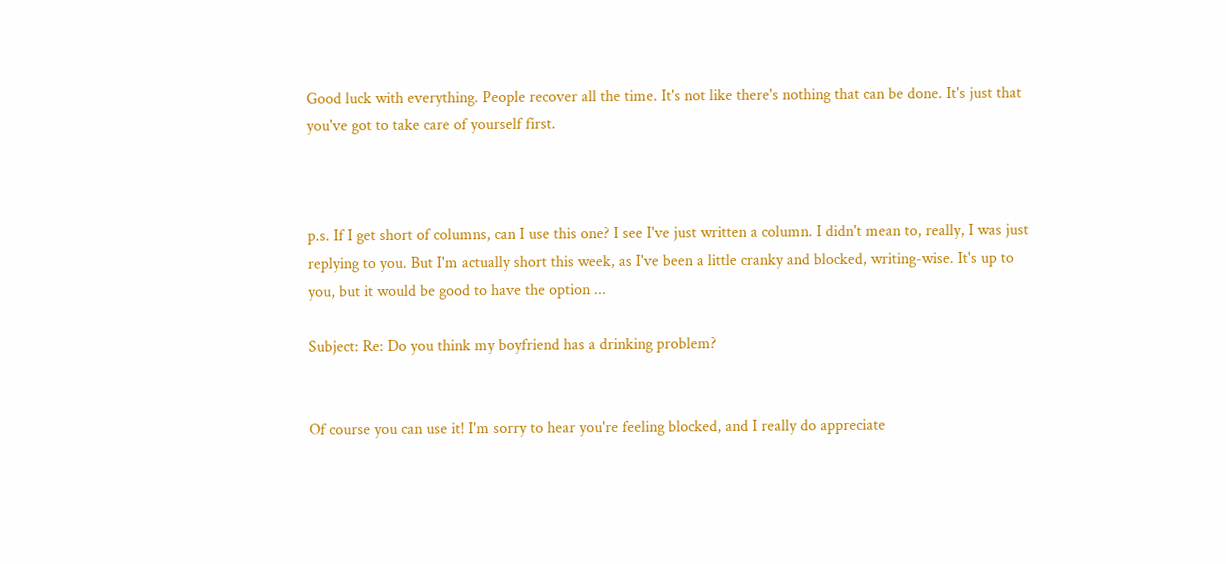Good luck with everything. People recover all the time. It's not like there's nothing that can be done. It's just that you've got to take care of yourself first.



p.s. If I get short of columns, can I use this one? I see I've just written a column. I didn't mean to, really, I was just replying to you. But I'm actually short this week, as I've been a little cranky and blocked, writing-wise. It's up to you, but it would be good to have the option ...

Subject: Re: Do you think my boyfriend has a drinking problem?


Of course you can use it! I'm sorry to hear you're feeling blocked, and I really do appreciate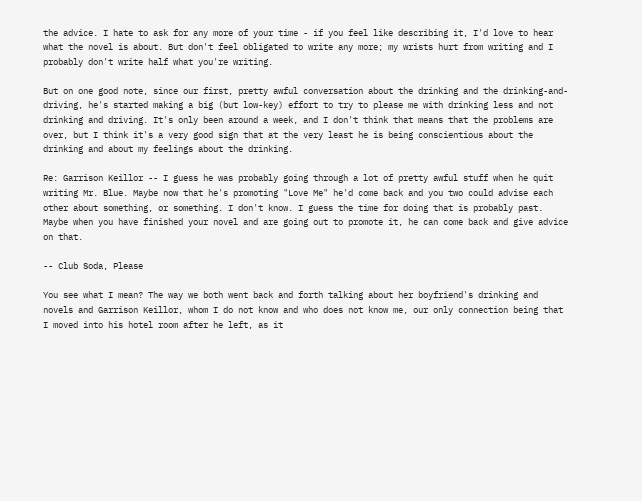the advice. I hate to ask for any more of your time - if you feel like describing it, I'd love to hear what the novel is about. But don't feel obligated to write any more; my wrists hurt from writing and I probably don't write half what you're writing.

But on one good note, since our first, pretty awful conversation about the drinking and the drinking-and-driving, he's started making a big (but low-key) effort to try to please me with drinking less and not drinking and driving. It's only been around a week, and I don't think that means that the problems are over, but I think it's a very good sign that at the very least he is being conscientious about the drinking and about my feelings about the drinking.

Re: Garrison Keillor -- I guess he was probably going through a lot of pretty awful stuff when he quit writing Mr. Blue. Maybe now that he's promoting "Love Me" he'd come back and you two could advise each other about something, or something. I don't know. I guess the time for doing that is probably past. Maybe when you have finished your novel and are going out to promote it, he can come back and give advice on that.

-- Club Soda, Please

You see what I mean? The way we both went back and forth talking about her boyfriend's drinking and novels and Garrison Keillor, whom I do not know and who does not know me, our only connection being that I moved into his hotel room after he left, as it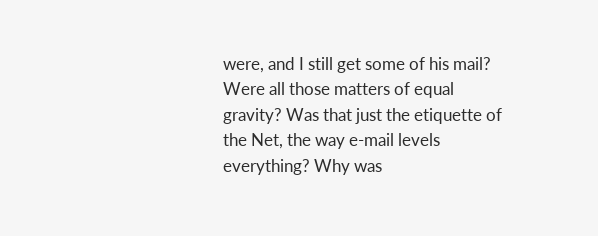were, and I still get some of his mail? Were all those matters of equal gravity? Was that just the etiquette of the Net, the way e-mail levels everything? Why was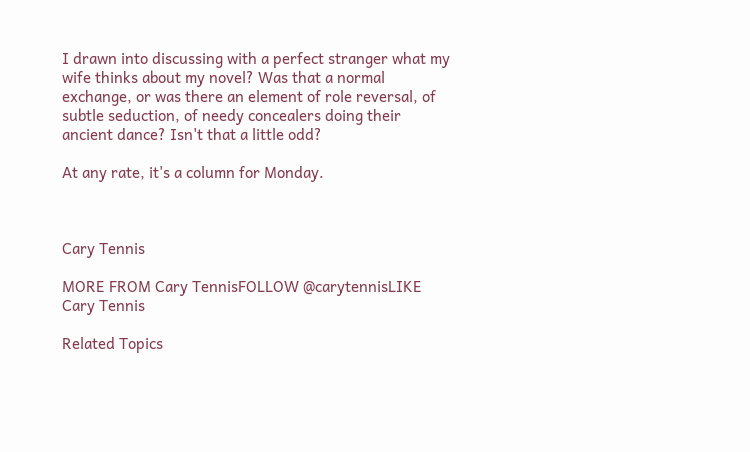I drawn into discussing with a perfect stranger what my wife thinks about my novel? Was that a normal exchange, or was there an element of role reversal, of subtle seduction, of needy concealers doing their ancient dance? Isn't that a little odd?

At any rate, it's a column for Monday.



Cary Tennis

MORE FROM Cary TennisFOLLOW @carytennisLIKE Cary Tennis

Related Topics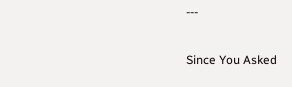---

Since You Asked